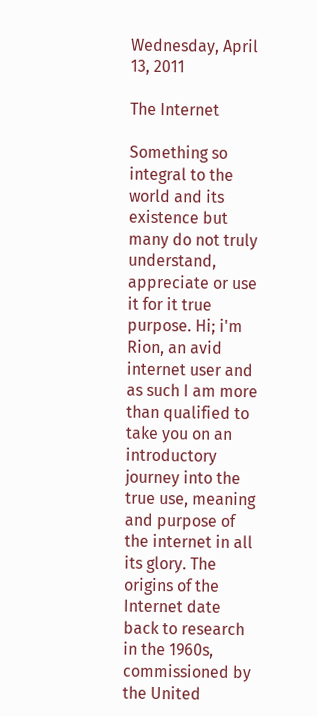Wednesday, April 13, 2011

The Internet

Something so integral to the world and its existence but many do not truly understand, appreciate or use it for it true purpose. Hi; i'm Rion, an avid internet user and as such I am more than qualified to take you on an introductory journey into the true use, meaning and purpose of the internet in all its glory. The origins of the Internet date back to research in the 1960s, commissioned by the United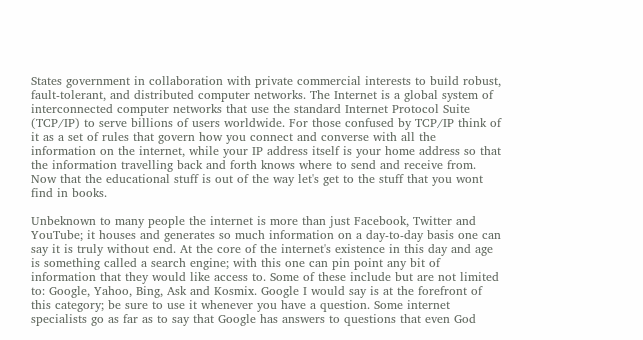States government in collaboration with private commercial interests to build robust, fault-tolerant, and distributed computer networks. The Internet is a global system of interconnected computer networks that use the standard Internet Protocol Suite (TCP/IP) to serve billions of users worldwide. For those confused by TCP/IP think of it as a set of rules that govern how you connect and converse with all the information on the internet, while your IP address itself is your home address so that the information travelling back and forth knows where to send and receive from. Now that the educational stuff is out of the way let's get to the stuff that you wont find in books.

Unbeknown to many people the internet is more than just Facebook, Twitter and YouTube; it houses and generates so much information on a day-to-day basis one can say it is truly without end. At the core of the internet's existence in this day and age is something called a search engine; with this one can pin point any bit of information that they would like access to. Some of these include but are not limited to: Google, Yahoo, Bing, Ask and Kosmix. Google I would say is at the forefront of this category; be sure to use it whenever you have a question. Some internet specialists go as far as to say that Google has answers to questions that even God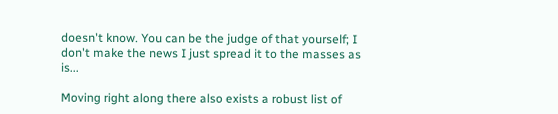doesn't know. You can be the judge of that yourself; I don't make the news I just spread it to the masses as is...

Moving right along there also exists a robust list of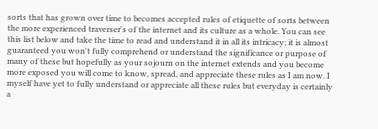sorts that has grown over time to becomes accepted rules of etiquette of sorts between the more experienced traverser's of the internet and its culture as a whole. You can see this list below and take the time to read and understand it in all its intricacy; it is almost guaranteed you won't fully comprehend or understand the significance or purpose of many of these but hopefully as your sojourn on the internet extends and you become more exposed you will come to know, spread, and appreciate these rules as I am now. I myself have yet to fully understand or appreciate all these rules but everyday is certainly a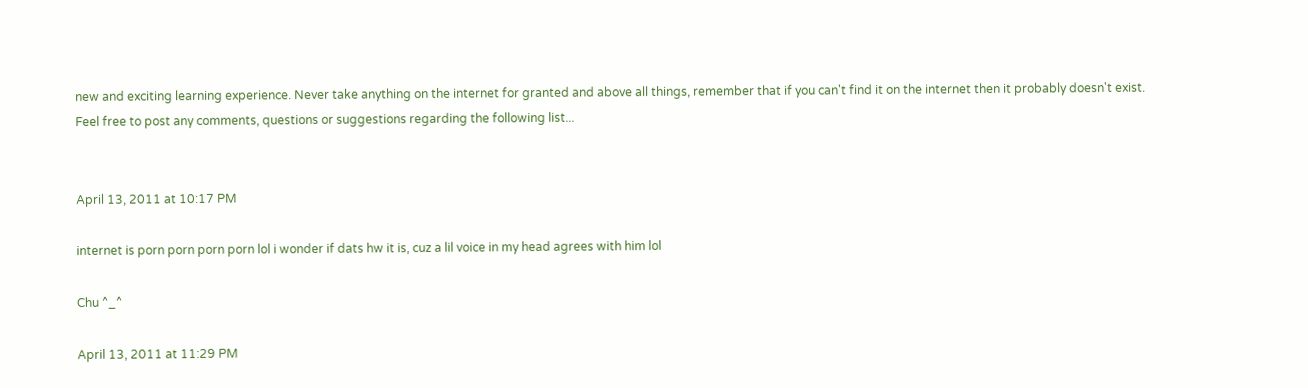new and exciting learning experience. Never take anything on the internet for granted and above all things, remember that if you can't find it on the internet then it probably doesn't exist. Feel free to post any comments, questions or suggestions regarding the following list...


April 13, 2011 at 10:17 PM

internet is porn porn porn porn lol i wonder if dats hw it is, cuz a lil voice in my head agrees with him lol

Chu ^_^

April 13, 2011 at 11:29 PM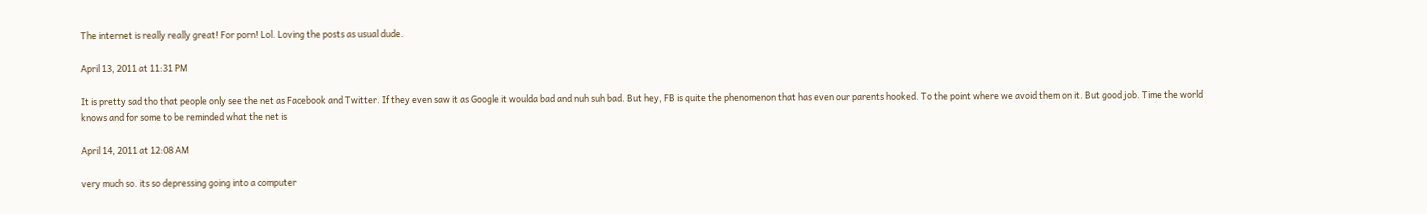The internet is really really great! For porn! Lol. Loving the posts as usual dude.

April 13, 2011 at 11:31 PM

It is pretty sad tho that people only see the net as Facebook and Twitter. If they even saw it as Google it woulda bad and nuh suh bad. But hey, FB is quite the phenomenon that has even our parents hooked. To the point where we avoid them on it. But good job. Time the world knows and for some to be reminded what the net is

April 14, 2011 at 12:08 AM

very much so. its so depressing going into a computer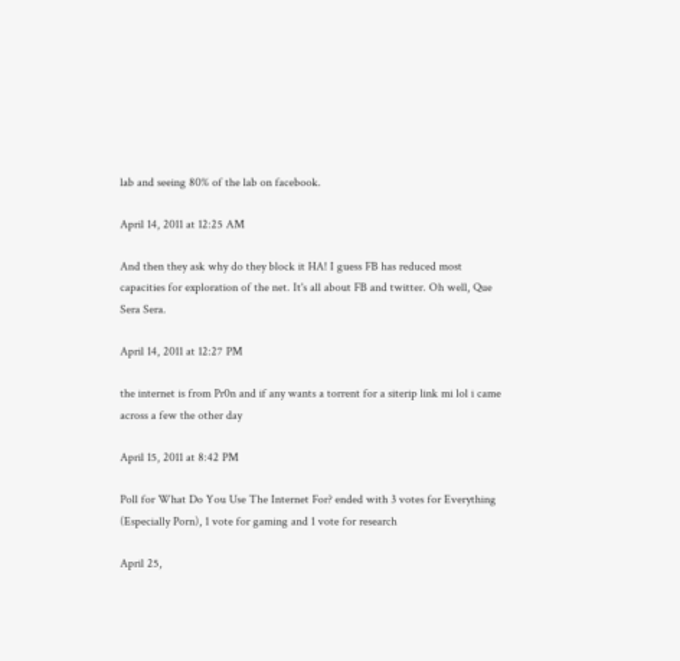lab and seeing 80% of the lab on facebook.

April 14, 2011 at 12:25 AM

And then they ask why do they block it HA! I guess FB has reduced most capacities for exploration of the net. It's all about FB and twitter. Oh well, Que Sera Sera.

April 14, 2011 at 12:27 PM

the internet is from Pr0n and if any wants a torrent for a siterip link mi lol i came across a few the other day

April 15, 2011 at 8:42 PM

Poll for What Do You Use The Internet For? ended with 3 votes for Everything (Especially Porn), 1 vote for gaming and 1 vote for research

April 25,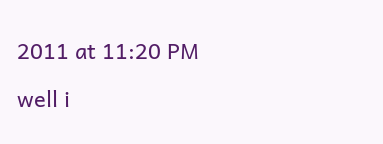2011 at 11:20 PM

well i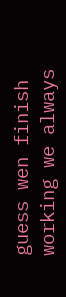guess wen finish working we always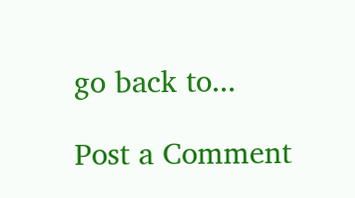go back to...

Post a Comment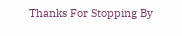Thanks For Stopping By